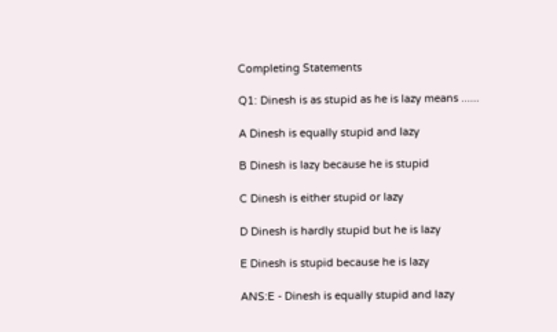Completing Statements

Q1: Dinesh is as stupid as he is lazy means ......

A Dinesh is equally stupid and lazy

B Dinesh is lazy because he is stupid

C Dinesh is either stupid or lazy

D Dinesh is hardly stupid but he is lazy

E Dinesh is stupid because he is lazy

ANS:E - Dinesh is equally stupid and lazy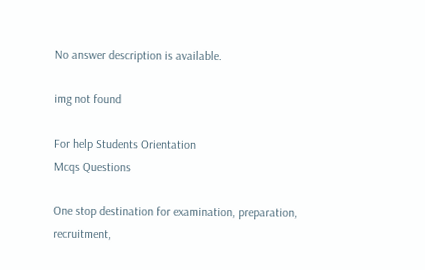No answer description is available.

img not found

For help Students Orientation
Mcqs Questions

One stop destination for examination, preparation, recruitment,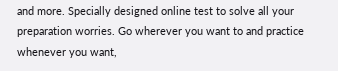and more. Specially designed online test to solve all your preparation worries. Go wherever you want to and practice whenever you want,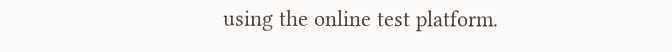using the online test platform.